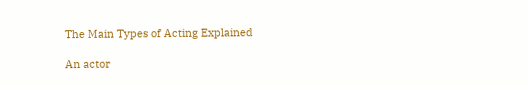The Main Types of Acting Explained

An actor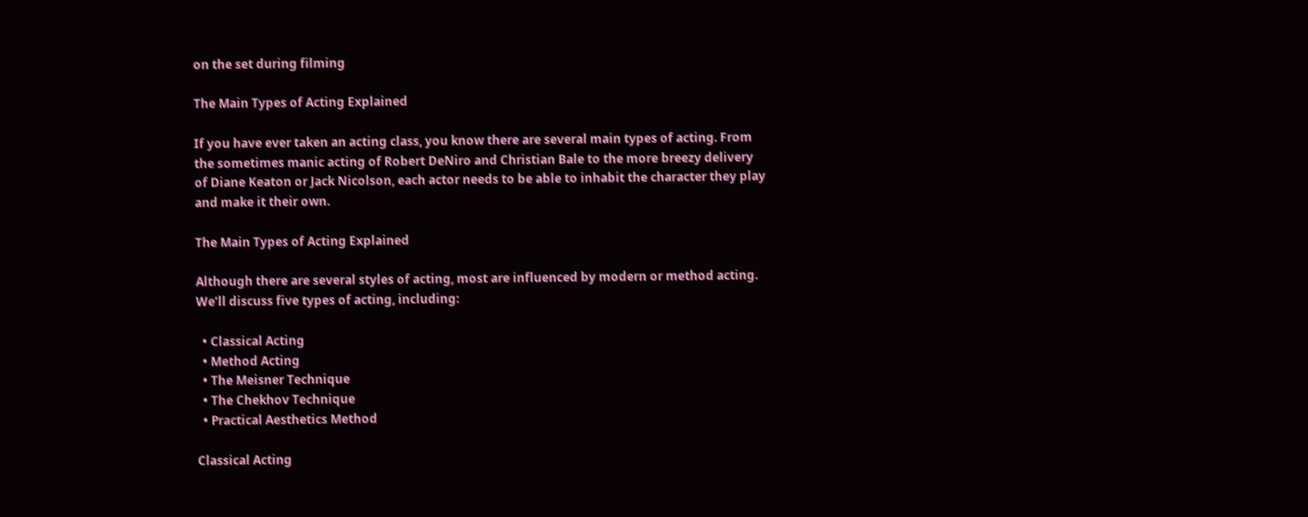on the set during filming

The Main Types of Acting Explained

If you have ever taken an acting class, you know there are several main types of acting. From the sometimes manic acting of Robert DeNiro and Christian Bale to the more breezy delivery of Diane Keaton or Jack Nicolson, each actor needs to be able to inhabit the character they play and make it their own.

The Main Types of Acting Explained

Although there are several styles of acting, most are influenced by modern or method acting. We’ll discuss five types of acting, including:

  • Classical Acting
  • Method Acting
  • The Meisner Technique
  • The Chekhov Technique
  • Practical Aesthetics Method

Classical Acting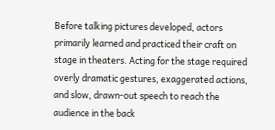Before talking pictures developed, actors primarily learned and practiced their craft on stage in theaters. Acting for the stage required overly dramatic gestures, exaggerated actions, and slow, drawn-out speech to reach the audience in the back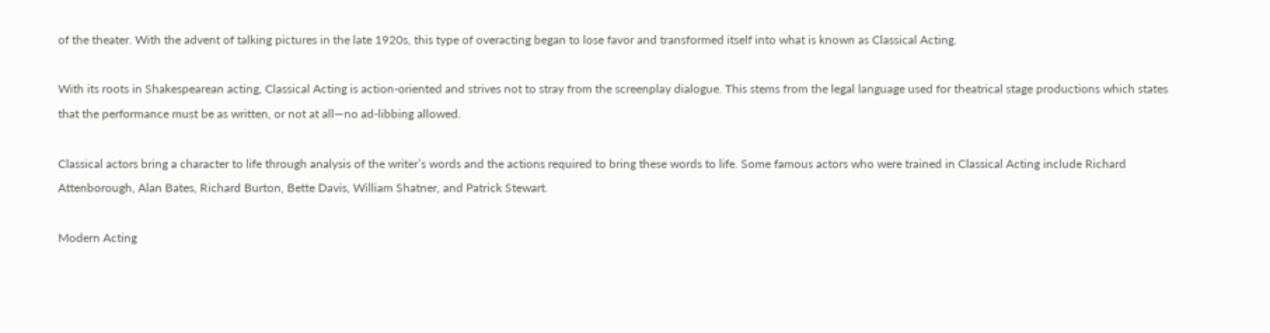of the theater. With the advent of talking pictures in the late 1920s, this type of overacting began to lose favor and transformed itself into what is known as Classical Acting.

With its roots in Shakespearean acting, Classical Acting is action-oriented and strives not to stray from the screenplay dialogue. This stems from the legal language used for theatrical stage productions which states that the performance must be as written, or not at all—no ad-libbing allowed.

Classical actors bring a character to life through analysis of the writer’s words and the actions required to bring these words to life. Some famous actors who were trained in Classical Acting include Richard Attenborough, Alan Bates, Richard Burton, Bette Davis, William Shatner, and Patrick Stewart.

Modern Acting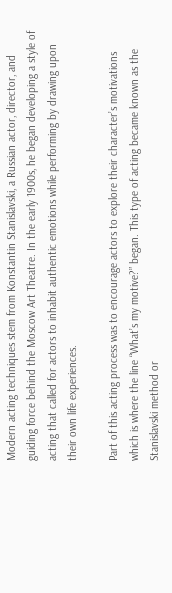Modern acting techniques stem from Konstantin Stanislavski, a Russian actor, director, and guiding force behind the Moscow Art Theatre. In the early 1900s, he began developing a style of acting that called for actors to inhabit authentic emotions while performing by drawing upon their own life experiences.

Part of this acting process was to encourage actors to explore their character’s motivations which is where the line “What’s my motive?” began. This type of acting became known as the Stanislavski method or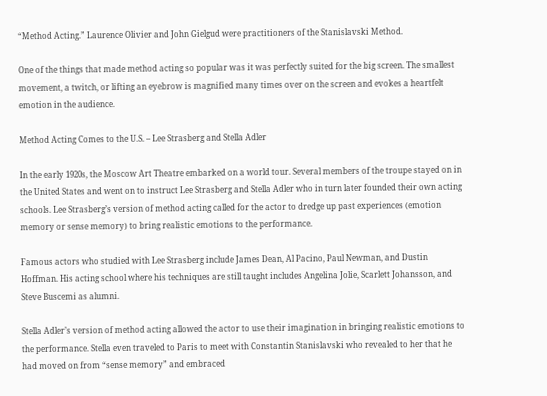“Method Acting.” Laurence Olivier and John Gielgud were practitioners of the Stanislavski Method.

One of the things that made method acting so popular was it was perfectly suited for the big screen. The smallest movement, a twitch, or lifting an eyebrow is magnified many times over on the screen and evokes a heartfelt emotion in the audience.

Method Acting Comes to the U.S. – Lee Strasberg and Stella Adler

In the early 1920s, the Moscow Art Theatre embarked on a world tour. Several members of the troupe stayed on in the United States and went on to instruct Lee Strasberg and Stella Adler who in turn later founded their own acting schools. Lee Strasberg’s version of method acting called for the actor to dredge up past experiences (emotion memory or sense memory) to bring realistic emotions to the performance.

Famous actors who studied with Lee Strasberg include James Dean, Al Pacino, Paul Newman, and Dustin Hoffman. His acting school where his techniques are still taught includes Angelina Jolie, Scarlett Johansson, and Steve Buscemi as alumni.

Stella Adler’s version of method acting allowed the actor to use their imagination in bringing realistic emotions to the performance. Stella even traveled to Paris to meet with Constantin Stanislavski who revealed to her that he had moved on from “sense memory” and embraced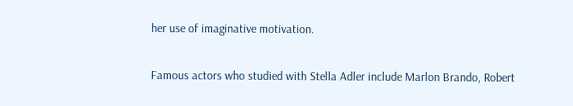her use of imaginative motivation.

Famous actors who studied with Stella Adler include Marlon Brando, Robert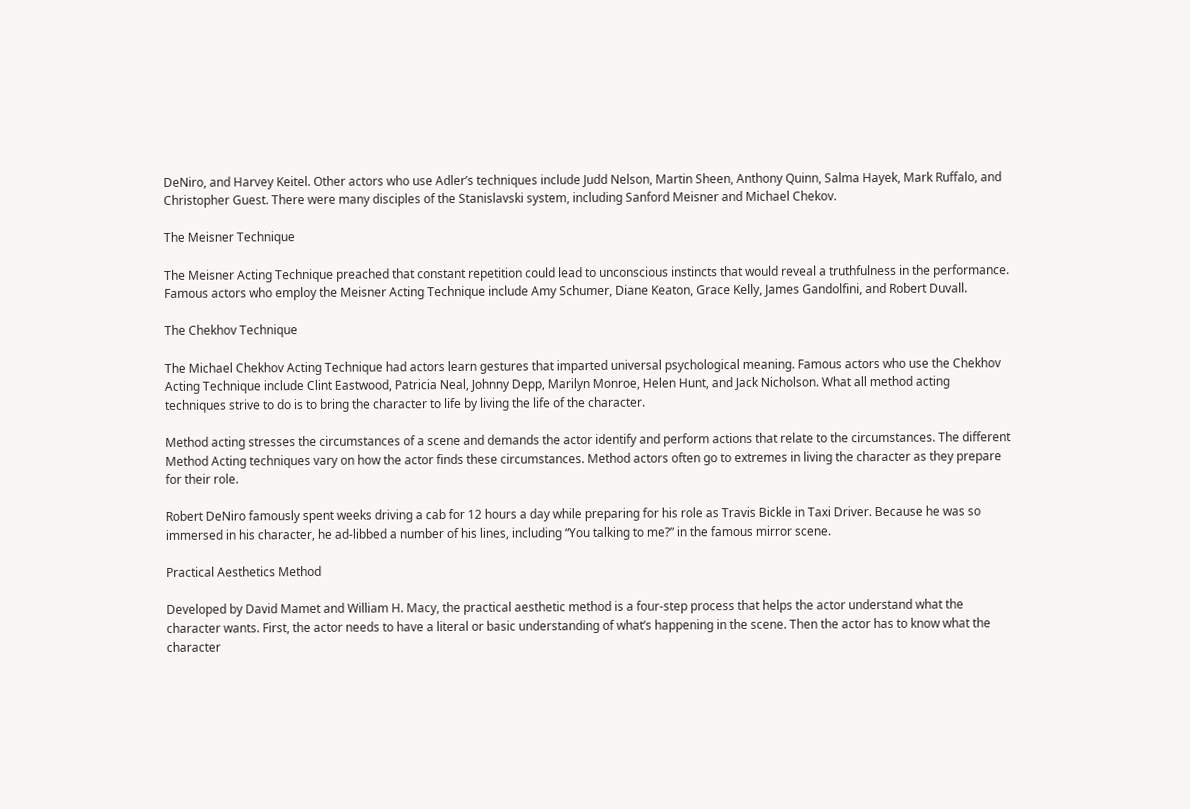DeNiro, and Harvey Keitel. Other actors who use Adler’s techniques include Judd Nelson, Martin Sheen, Anthony Quinn, Salma Hayek, Mark Ruffalo, and Christopher Guest. There were many disciples of the Stanislavski system, including Sanford Meisner and Michael Chekov.

The Meisner Technique

The Meisner Acting Technique preached that constant repetition could lead to unconscious instincts that would reveal a truthfulness in the performance. Famous actors who employ the Meisner Acting Technique include Amy Schumer, Diane Keaton, Grace Kelly, James Gandolfini, and Robert Duvall.

The Chekhov Technique

The Michael Chekhov Acting Technique had actors learn gestures that imparted universal psychological meaning. Famous actors who use the Chekhov Acting Technique include Clint Eastwood, Patricia Neal, Johnny Depp, Marilyn Monroe, Helen Hunt, and Jack Nicholson. What all method acting techniques strive to do is to bring the character to life by living the life of the character.

Method acting stresses the circumstances of a scene and demands the actor identify and perform actions that relate to the circumstances. The different Method Acting techniques vary on how the actor finds these circumstances. Method actors often go to extremes in living the character as they prepare for their role.

Robert DeNiro famously spent weeks driving a cab for 12 hours a day while preparing for his role as Travis Bickle in Taxi Driver. Because he was so immersed in his character, he ad-libbed a number of his lines, including “You talking to me?” in the famous mirror scene.

Practical Aesthetics Method

Developed by David Mamet and William H. Macy, the practical aesthetic method is a four-step process that helps the actor understand what the character wants. First, the actor needs to have a literal or basic understanding of what’s happening in the scene. Then the actor has to know what the character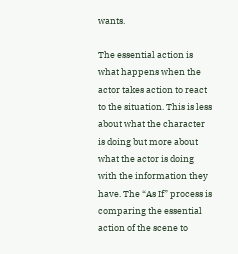wants.

The essential action is what happens when the actor takes action to react to the situation. This is less about what the character is doing but more about what the actor is doing with the information they have. The “As If” process is comparing the essential action of the scene to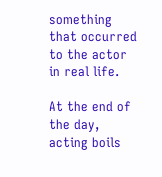something that occurred to the actor in real life.

At the end of the day, acting boils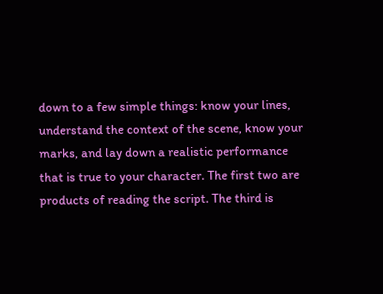down to a few simple things: know your lines, understand the context of the scene, know your marks, and lay down a realistic performance that is true to your character. The first two are products of reading the script. The third is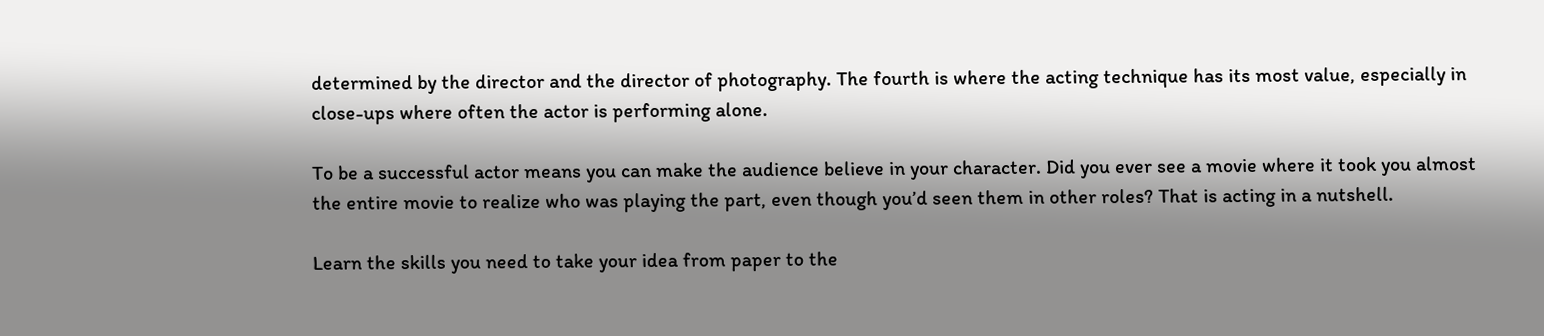determined by the director and the director of photography. The fourth is where the acting technique has its most value, especially in close-ups where often the actor is performing alone.

To be a successful actor means you can make the audience believe in your character. Did you ever see a movie where it took you almost the entire movie to realize who was playing the part, even though you’d seen them in other roles? That is acting in a nutshell.

Learn the skills you need to take your idea from paper to the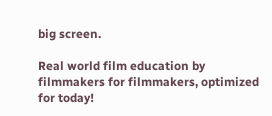big screen.

Real world film education by filmmakers for filmmakers, optimized for today!